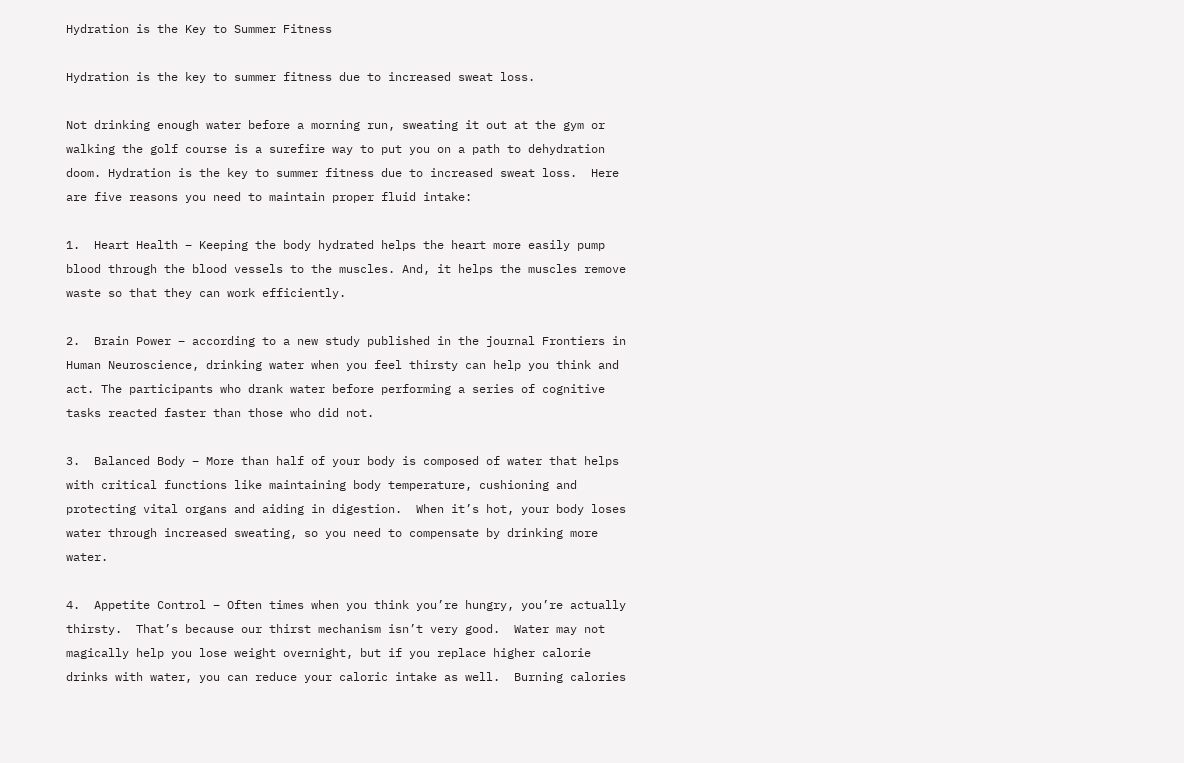Hydration is the Key to Summer Fitness

Hydration is the key to summer fitness due to increased sweat loss.

Not drinking enough water before a morning run, sweating it out at the gym or walking the golf course is a surefire way to put you on a path to dehydration doom. Hydration is the key to summer fitness due to increased sweat loss.  Here are five reasons you need to maintain proper fluid intake:

1.  Heart Health – Keeping the body hydrated helps the heart more easily pump blood through the blood vessels to the muscles. And, it helps the muscles remove waste so that they can work efficiently.

2.  Brain Power – according to a new study published in the journal Frontiers in Human Neuroscience, drinking water when you feel thirsty can help you think and act. The participants who drank water before performing a series of cognitive tasks reacted faster than those who did not.

3.  Balanced Body – More than half of your body is composed of water that helps with critical functions like maintaining body temperature, cushioning and protecting vital organs and aiding in digestion.  When it’s hot, your body loses water through increased sweating, so you need to compensate by drinking more water.

4.  Appetite Control – Often times when you think you’re hungry, you’re actually thirsty.  That’s because our thirst mechanism isn’t very good.  Water may not magically help you lose weight overnight, but if you replace higher calorie drinks with water, you can reduce your caloric intake as well.  Burning calories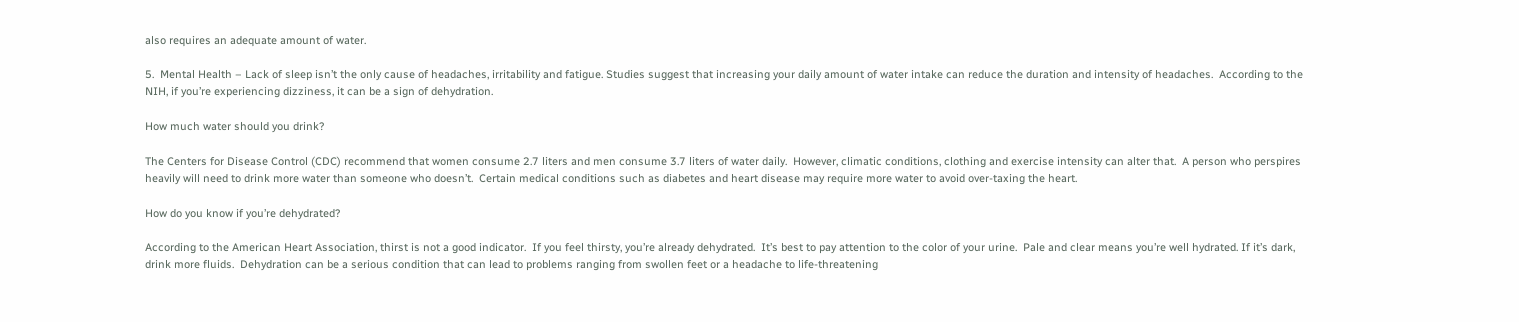also requires an adequate amount of water.

5.  Mental Health – Lack of sleep isn’t the only cause of headaches, irritability and fatigue. Studies suggest that increasing your daily amount of water intake can reduce the duration and intensity of headaches.  According to the NIH, if you’re experiencing dizziness, it can be a sign of dehydration.

How much water should you drink?

The Centers for Disease Control (CDC) recommend that women consume 2.7 liters and men consume 3.7 liters of water daily.  However, climatic conditions, clothing and exercise intensity can alter that.  A person who perspires heavily will need to drink more water than someone who doesn’t.  Certain medical conditions such as diabetes and heart disease may require more water to avoid over-taxing the heart.

How do you know if you’re dehydrated?

According to the American Heart Association, thirst is not a good indicator.  If you feel thirsty, you’re already dehydrated.  It’s best to pay attention to the color of your urine.  Pale and clear means you’re well hydrated. If it’s dark, drink more fluids.  Dehydration can be a serious condition that can lead to problems ranging from swollen feet or a headache to life-threatening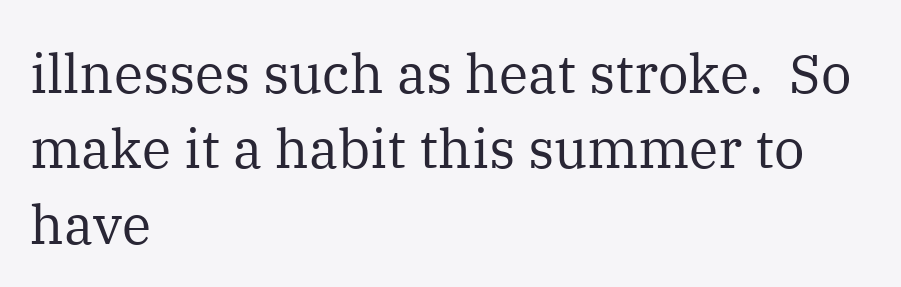illnesses such as heat stroke.  So make it a habit this summer to have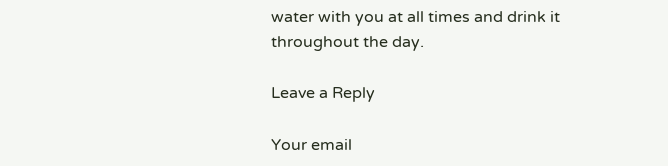water with you at all times and drink it throughout the day.

Leave a Reply

Your email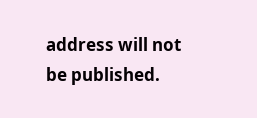address will not be published.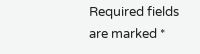Required fields are marked *